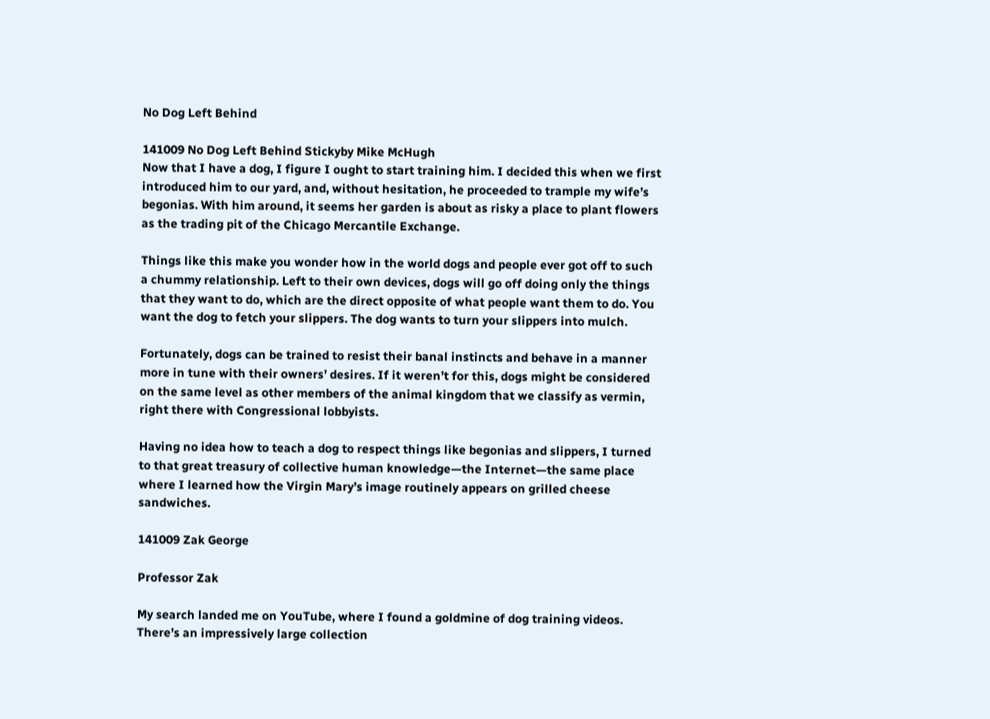No Dog Left Behind

141009 No Dog Left Behind Stickyby Mike McHugh
Now that I have a dog, I figure I ought to start training him. I decided this when we first introduced him to our yard, and, without hesitation, he proceeded to trample my wife’s begonias. With him around, it seems her garden is about as risky a place to plant flowers as the trading pit of the Chicago Mercantile Exchange.

Things like this make you wonder how in the world dogs and people ever got off to such a chummy relationship. Left to their own devices, dogs will go off doing only the things that they want to do, which are the direct opposite of what people want them to do. You want the dog to fetch your slippers. The dog wants to turn your slippers into mulch.

Fortunately, dogs can be trained to resist their banal instincts and behave in a manner more in tune with their owners’ desires. If it weren’t for this, dogs might be considered on the same level as other members of the animal kingdom that we classify as vermin, right there with Congressional lobbyists.

Having no idea how to teach a dog to respect things like begonias and slippers, I turned to that great treasury of collective human knowledge—the Internet—the same place where I learned how the Virgin Mary’s image routinely appears on grilled cheese sandwiches.

141009 Zak George

Professor Zak

My search landed me on YouTube, where I found a goldmine of dog training videos. There’s an impressively large collection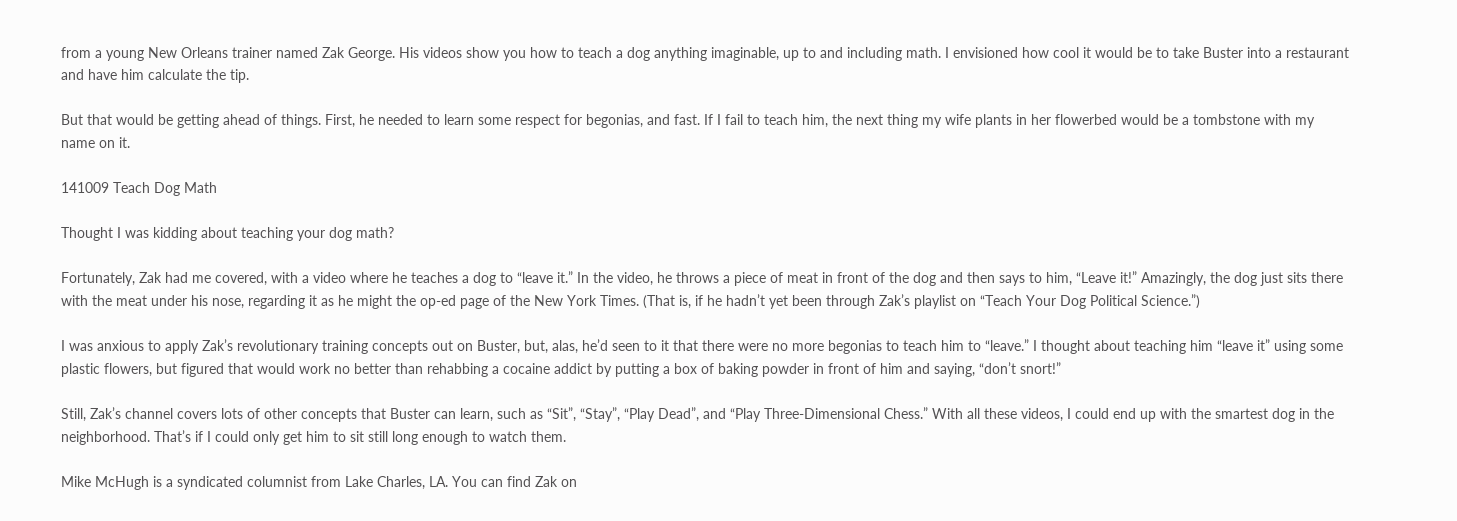from a young New Orleans trainer named Zak George. His videos show you how to teach a dog anything imaginable, up to and including math. I envisioned how cool it would be to take Buster into a restaurant and have him calculate the tip.

But that would be getting ahead of things. First, he needed to learn some respect for begonias, and fast. If I fail to teach him, the next thing my wife plants in her flowerbed would be a tombstone with my name on it.

141009 Teach Dog Math

Thought I was kidding about teaching your dog math?

Fortunately, Zak had me covered, with a video where he teaches a dog to “leave it.” In the video, he throws a piece of meat in front of the dog and then says to him, “Leave it!” Amazingly, the dog just sits there with the meat under his nose, regarding it as he might the op-ed page of the New York Times. (That is, if he hadn’t yet been through Zak’s playlist on “Teach Your Dog Political Science.”)

I was anxious to apply Zak’s revolutionary training concepts out on Buster, but, alas, he’d seen to it that there were no more begonias to teach him to “leave.” I thought about teaching him “leave it” using some plastic flowers, but figured that would work no better than rehabbing a cocaine addict by putting a box of baking powder in front of him and saying, “don’t snort!”

Still, Zak’s channel covers lots of other concepts that Buster can learn, such as “Sit”, “Stay”, “Play Dead”, and “Play Three-Dimensional Chess.” With all these videos, I could end up with the smartest dog in the neighborhood. That’s if I could only get him to sit still long enough to watch them.

Mike McHugh is a syndicated columnist from Lake Charles, LA. You can find Zak on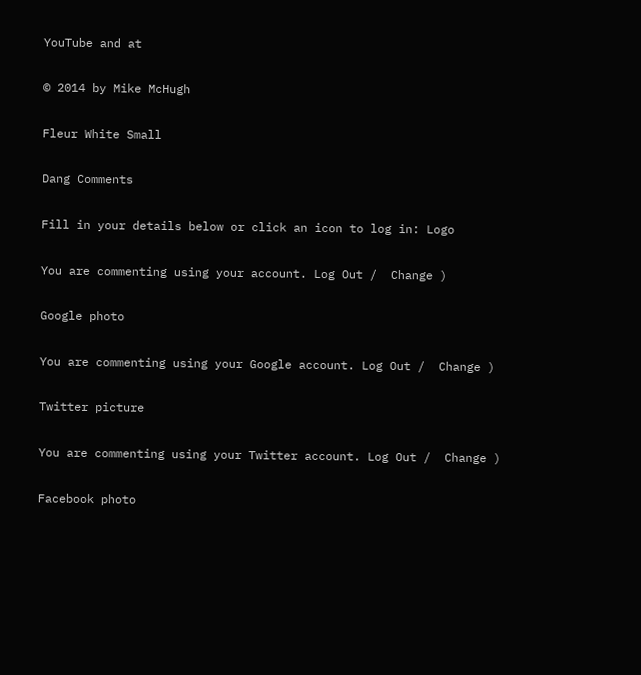YouTube and at

© 2014 by Mike McHugh

Fleur White Small

Dang Comments

Fill in your details below or click an icon to log in: Logo

You are commenting using your account. Log Out /  Change )

Google photo

You are commenting using your Google account. Log Out /  Change )

Twitter picture

You are commenting using your Twitter account. Log Out /  Change )

Facebook photo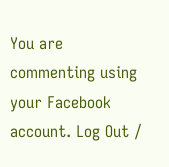You are commenting using your Facebook account. Log Out /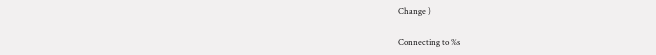Change )

Connecting to %s